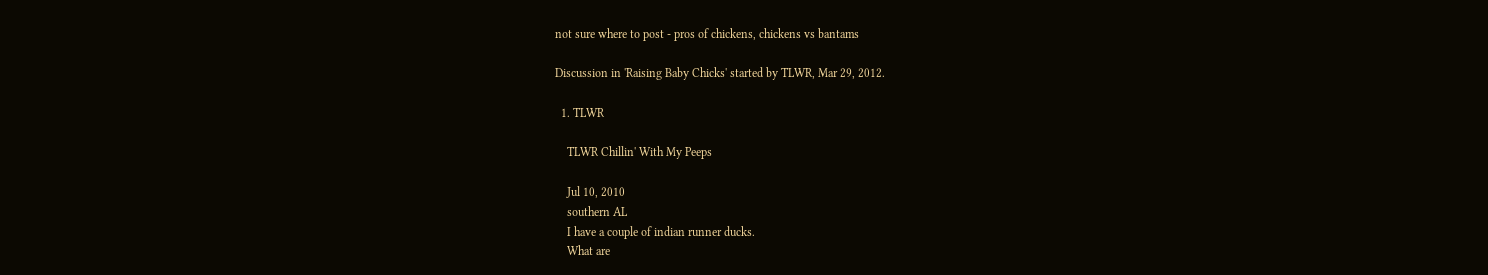not sure where to post - pros of chickens, chickens vs bantams

Discussion in 'Raising Baby Chicks' started by TLWR, Mar 29, 2012.

  1. TLWR

    TLWR Chillin' With My Peeps

    Jul 10, 2010
    southern AL
    I have a couple of indian runner ducks.
    What are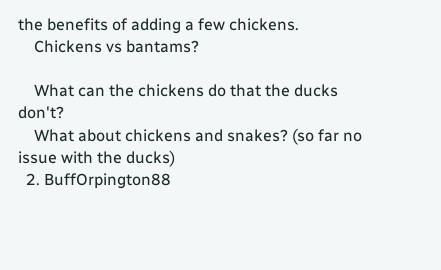the benefits of adding a few chickens.
    Chickens vs bantams?

    What can the chickens do that the ducks don't?
    What about chickens and snakes? (so far no issue with the ducks)
  2. BuffOrpington88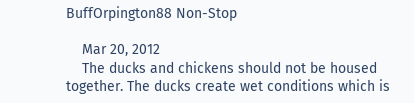BuffOrpington88 Non-Stop

    Mar 20, 2012
    The ducks and chickens should not be housed together. The ducks create wet conditions which is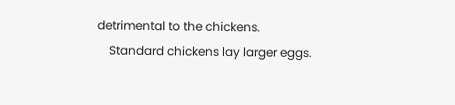detrimental to the chickens.
    Standard chickens lay larger eggs.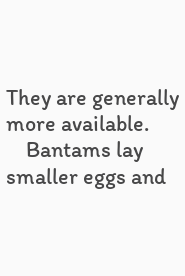They are generally more available.
    Bantams lay smaller eggs and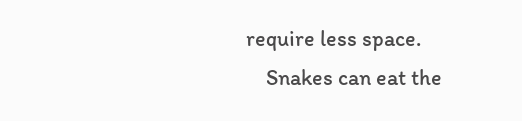require less space.
    Snakes can eat the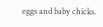eggs and baby chicks.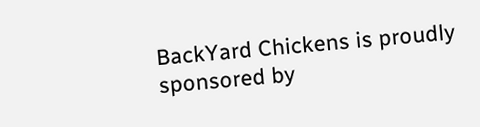BackYard Chickens is proudly sponsored by